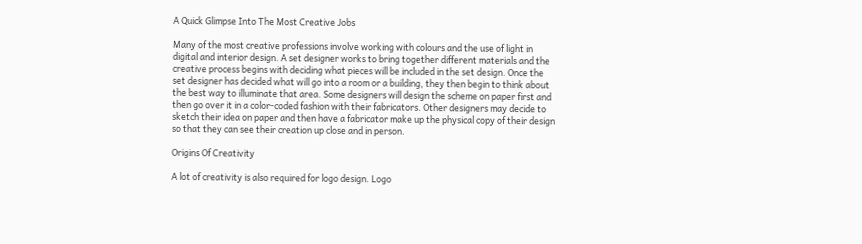A Quick Glimpse Into The Most Creative Jobs

Many of the most creative professions involve working with colours and the use of light in digital and interior design. A set designer works to bring together different materials and the creative process begins with deciding what pieces will be included in the set design. Once the set designer has decided what will go into a room or a building, they then begin to think about the best way to illuminate that area. Some designers will design the scheme on paper first and then go over it in a color-coded fashion with their fabricators. Other designers may decide to sketch their idea on paper and then have a fabricator make up the physical copy of their design so that they can see their creation up close and in person.

Origins Of Creativity

A lot of creativity is also required for logo design. Logo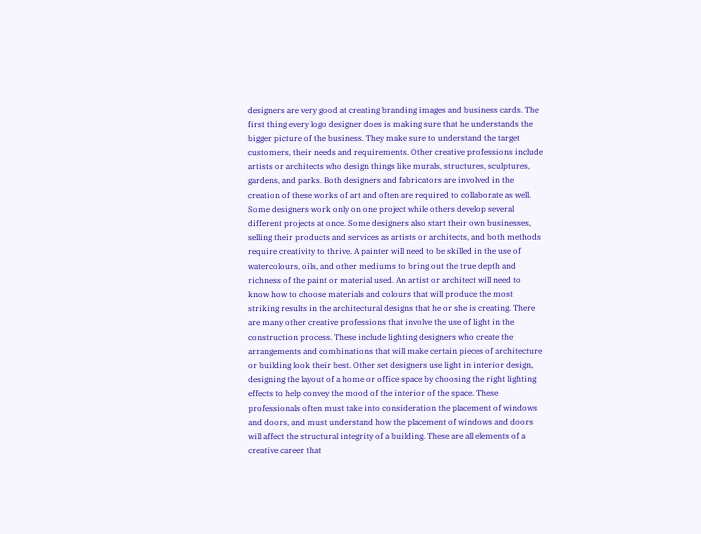designers are very good at creating branding images and business cards. The first thing every logo designer does is making sure that he understands the bigger picture of the business. They make sure to understand the target customers, their needs and requirements. Other creative professions include artists or architects who design things like murals, structures, sculptures, gardens, and parks. Both designers and fabricators are involved in the creation of these works of art and often are required to collaborate as well. Some designers work only on one project while others develop several different projects at once. Some designers also start their own businesses, selling their products and services as artists or architects, and both methods require creativity to thrive. A painter will need to be skilled in the use of watercolours, oils, and other mediums to bring out the true depth and richness of the paint or material used. An artist or architect will need to know how to choose materials and colours that will produce the most striking results in the architectural designs that he or she is creating. There are many other creative professions that involve the use of light in the construction process. These include lighting designers who create the arrangements and combinations that will make certain pieces of architecture or building look their best. Other set designers use light in interior design, designing the layout of a home or office space by choosing the right lighting effects to help convey the mood of the interior of the space. These professionals often must take into consideration the placement of windows and doors, and must understand how the placement of windows and doors will affect the structural integrity of a building. These are all elements of a creative career that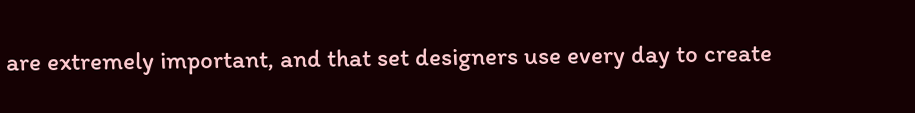are extremely important, and that set designers use every day to create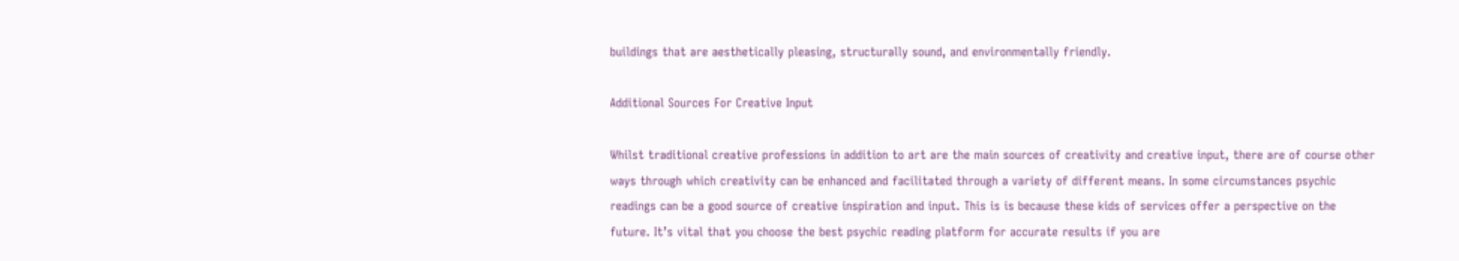buildings that are aesthetically pleasing, structurally sound, and environmentally friendly.

Additional Sources For Creative Input

Whilst traditional creative professions in addition to art are the main sources of creativity and creative input, there are of course other ways through which creativity can be enhanced and facilitated through a variety of different means. In some circumstances psychic readings can be a good source of creative inspiration and input. This is is because these kids of services offer a perspective on the future. It’s vital that you choose the best psychic reading platform for accurate results if you are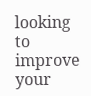looking to improve your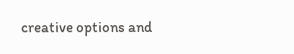creative options and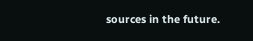sources in the future.